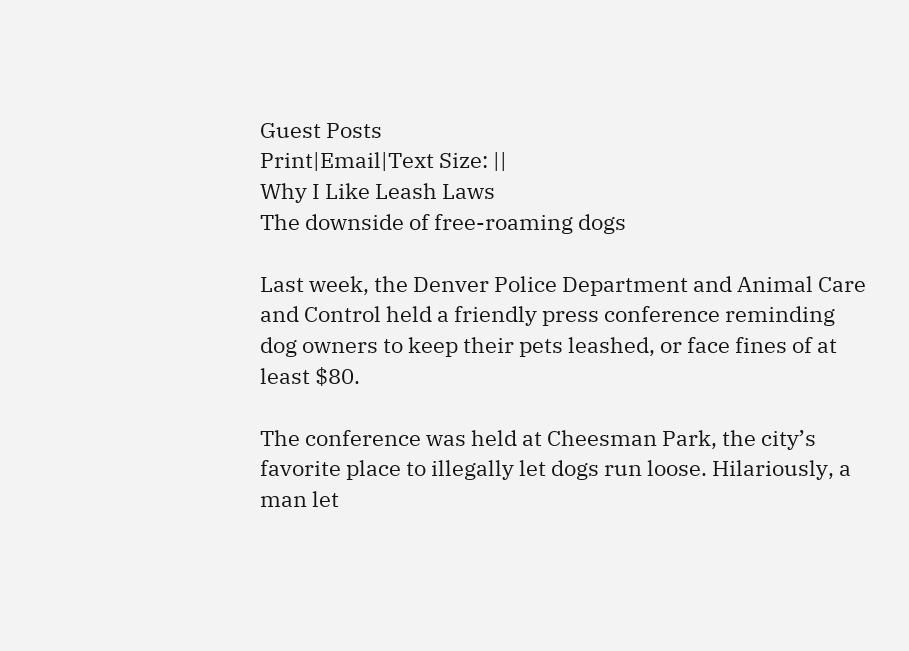Guest Posts
Print|Email|Text Size: ||
Why I Like Leash Laws
The downside of free-roaming dogs

Last week, the Denver Police Department and Animal Care and Control held a friendly press conference reminding dog owners to keep their pets leashed, or face fines of at least $80.

The conference was held at Cheesman Park, the city’s favorite place to illegally let dogs run loose. Hilariously, a man let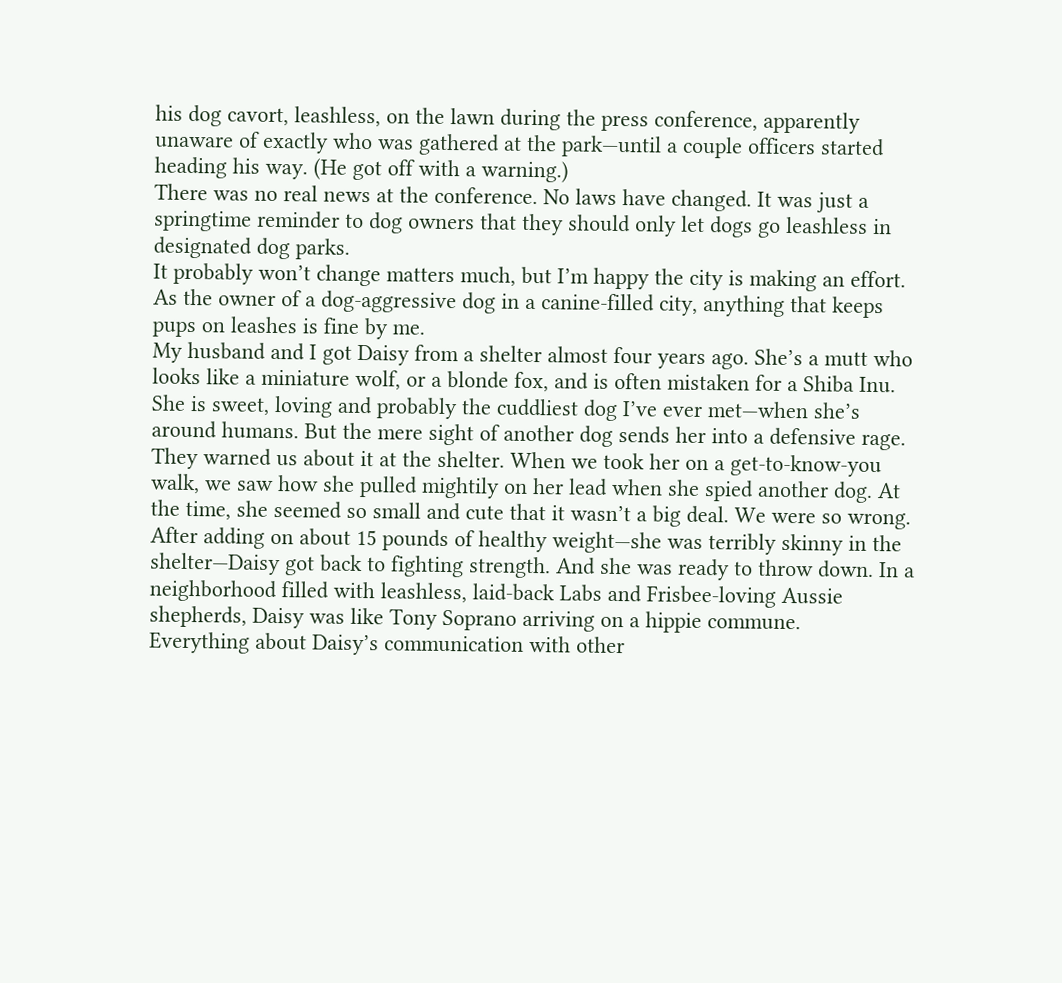his dog cavort, leashless, on the lawn during the press conference, apparently unaware of exactly who was gathered at the park—until a couple officers started heading his way. (He got off with a warning.)
There was no real news at the conference. No laws have changed. It was just a springtime reminder to dog owners that they should only let dogs go leashless in designated dog parks.
It probably won’t change matters much, but I’m happy the city is making an effort. As the owner of a dog-aggressive dog in a canine-filled city, anything that keeps pups on leashes is fine by me.
My husband and I got Daisy from a shelter almost four years ago. She’s a mutt who looks like a miniature wolf, or a blonde fox, and is often mistaken for a Shiba Inu. She is sweet, loving and probably the cuddliest dog I’ve ever met—when she’s around humans. But the mere sight of another dog sends her into a defensive rage.
They warned us about it at the shelter. When we took her on a get-to-know-you walk, we saw how she pulled mightily on her lead when she spied another dog. At the time, she seemed so small and cute that it wasn’t a big deal. We were so wrong.
After adding on about 15 pounds of healthy weight—she was terribly skinny in the shelter—Daisy got back to fighting strength. And she was ready to throw down. In a neighborhood filled with leashless, laid-back Labs and Frisbee-loving Aussie shepherds, Daisy was like Tony Soprano arriving on a hippie commune.
Everything about Daisy’s communication with other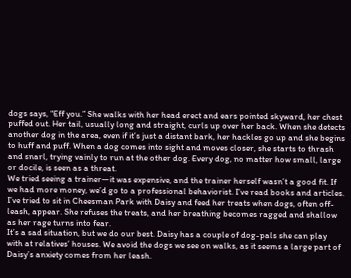dogs says, “Eff you.” She walks with her head erect and ears pointed skyward, her chest puffed out. Her tail, usually long and straight, curls up over her back. When she detects another dog in the area, even if it’s just a distant bark, her hackles go up and she begins to huff and puff. When a dog comes into sight and moves closer, she starts to thrash and snarl, trying vainly to run at the other dog. Every dog, no matter how small, large or docile, is seen as a threat.
We tried seeing a trainer—it was expensive, and the trainer herself wasn’t a good fit. If we had more money, we’d go to a professional behaviorist. I’ve read books and articles. I’ve tried to sit in Cheesman Park with Daisy and feed her treats when dogs, often off-leash, appear. She refuses the treats, and her breathing becomes ragged and shallow as her rage turns into fear.
It’s a sad situation, but we do our best. Daisy has a couple of dog-pals she can play with at relatives’ houses. We avoid the dogs we see on walks, as it seems a large part of Daisy’s anxiety comes from her leash.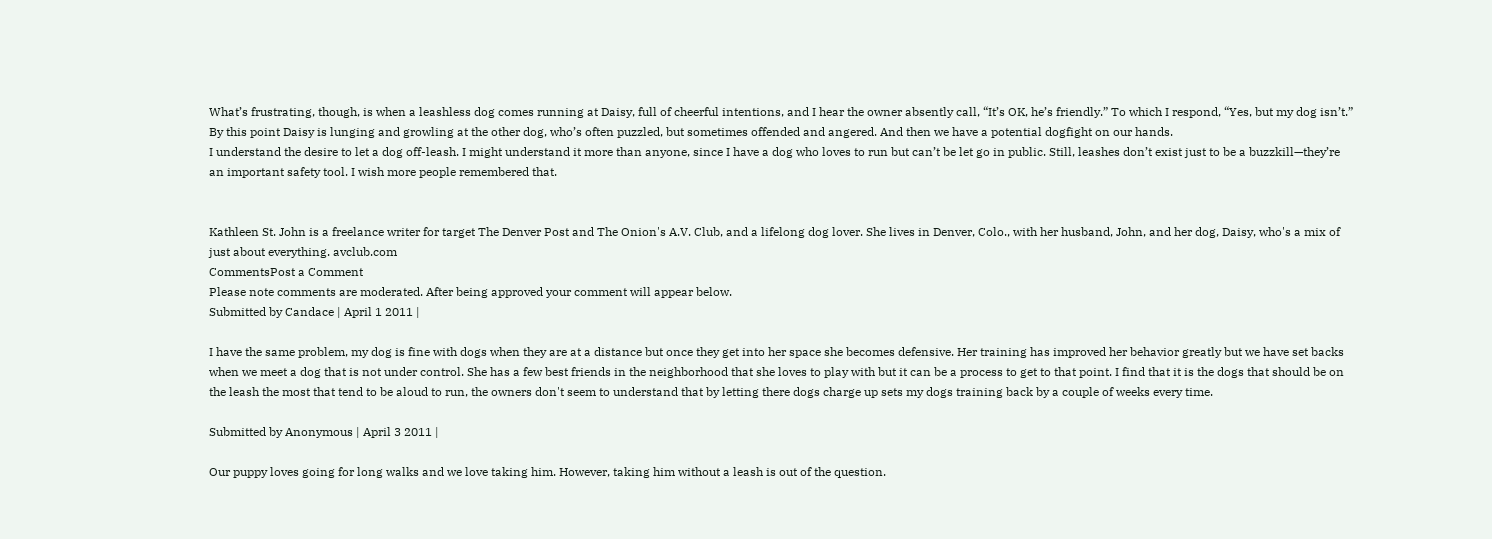What’s frustrating, though, is when a leashless dog comes running at Daisy, full of cheerful intentions, and I hear the owner absently call, “It’s OK, he’s friendly.” To which I respond, “Yes, but my dog isn’t.” By this point Daisy is lunging and growling at the other dog, who’s often puzzled, but sometimes offended and angered. And then we have a potential dogfight on our hands.
I understand the desire to let a dog off-leash. I might understand it more than anyone, since I have a dog who loves to run but can’t be let go in public. Still, leashes don’t exist just to be a buzzkill—they’re an important safety tool. I wish more people remembered that.


Kathleen St. John is a freelance writer for target The Denver Post and The Onion's A.V. Club, and a lifelong dog lover. She lives in Denver, Colo., with her husband, John, and her dog, Daisy, who's a mix of just about everything. avclub.com
CommentsPost a Comment
Please note comments are moderated. After being approved your comment will appear below.
Submitted by Candace | April 1 2011 |

I have the same problem, my dog is fine with dogs when they are at a distance but once they get into her space she becomes defensive. Her training has improved her behavior greatly but we have set backs when we meet a dog that is not under control. She has a few best friends in the neighborhood that she loves to play with but it can be a process to get to that point. I find that it is the dogs that should be on the leash the most that tend to be aloud to run, the owners don't seem to understand that by letting there dogs charge up sets my dogs training back by a couple of weeks every time.

Submitted by Anonymous | April 3 2011 |

Our puppy loves going for long walks and we love taking him. However, taking him without a leash is out of the question.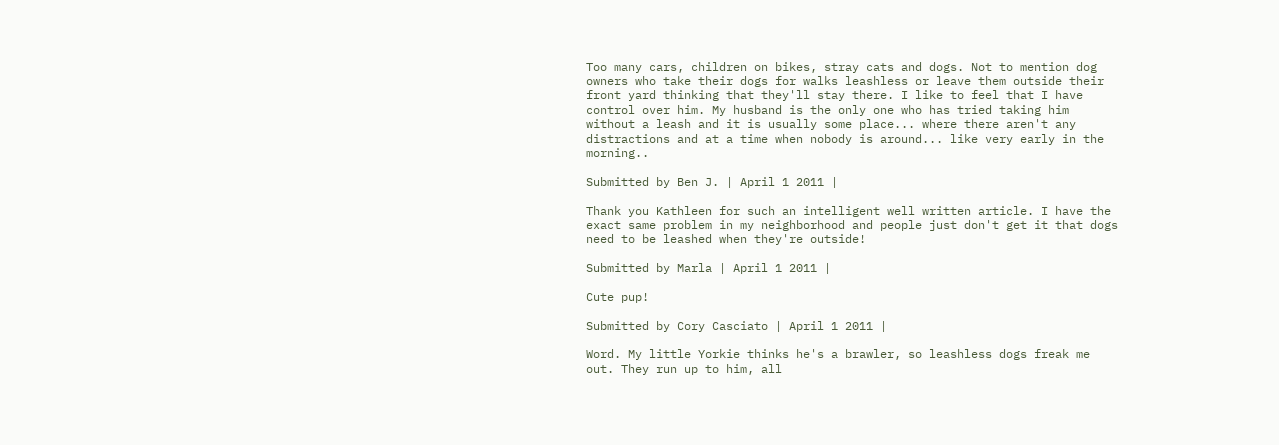Too many cars, children on bikes, stray cats and dogs. Not to mention dog owners who take their dogs for walks leashless or leave them outside their front yard thinking that they'll stay there. I like to feel that I have control over him. My husband is the only one who has tried taking him without a leash and it is usually some place... where there aren't any distractions and at a time when nobody is around... like very early in the morning..

Submitted by Ben J. | April 1 2011 |

Thank you Kathleen for such an intelligent well written article. I have the exact same problem in my neighborhood and people just don't get it that dogs need to be leashed when they're outside!

Submitted by Marla | April 1 2011 |

Cute pup!

Submitted by Cory Casciato | April 1 2011 |

Word. My little Yorkie thinks he's a brawler, so leashless dogs freak me out. They run up to him, all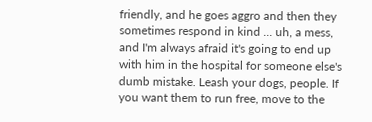friendly, and he goes aggro and then they sometimes respond in kind ... uh, a mess, and I'm always afraid it's going to end up with him in the hospital for someone else's dumb mistake. Leash your dogs, people. If you want them to run free, move to the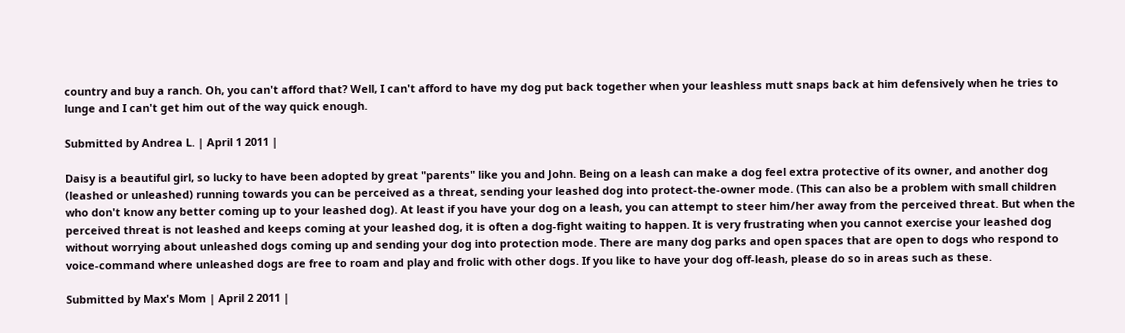country and buy a ranch. Oh, you can't afford that? Well, I can't afford to have my dog put back together when your leashless mutt snaps back at him defensively when he tries to lunge and I can't get him out of the way quick enough.

Submitted by Andrea L. | April 1 2011 |

Daisy is a beautiful girl, so lucky to have been adopted by great "parents" like you and John. Being on a leash can make a dog feel extra protective of its owner, and another dog (leashed or unleashed) running towards you can be perceived as a threat, sending your leashed dog into protect-the-owner mode. (This can also be a problem with small children who don't know any better coming up to your leashed dog). At least if you have your dog on a leash, you can attempt to steer him/her away from the perceived threat. But when the perceived threat is not leashed and keeps coming at your leashed dog, it is often a dog-fight waiting to happen. It is very frustrating when you cannot exercise your leashed dog without worrying about unleashed dogs coming up and sending your dog into protection mode. There are many dog parks and open spaces that are open to dogs who respond to voice-command where unleashed dogs are free to roam and play and frolic with other dogs. If you like to have your dog off-leash, please do so in areas such as these.

Submitted by Max's Mom | April 2 2011 |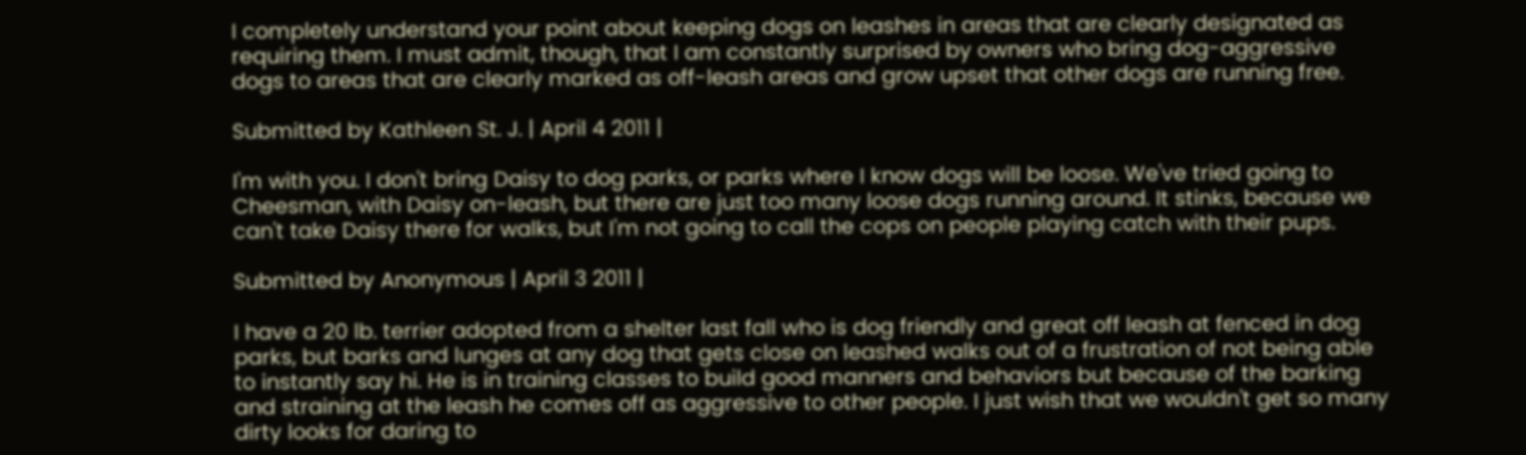I completely understand your point about keeping dogs on leashes in areas that are clearly designated as requiring them. I must admit, though, that I am constantly surprised by owners who bring dog-aggressive dogs to areas that are clearly marked as off-leash areas and grow upset that other dogs are running free.

Submitted by Kathleen St. J. | April 4 2011 |

I'm with you. I don't bring Daisy to dog parks, or parks where I know dogs will be loose. We've tried going to Cheesman, with Daisy on-leash, but there are just too many loose dogs running around. It stinks, because we can't take Daisy there for walks, but I'm not going to call the cops on people playing catch with their pups.

Submitted by Anonymous | April 3 2011 |

I have a 20 lb. terrier adopted from a shelter last fall who is dog friendly and great off leash at fenced in dog parks, but barks and lunges at any dog that gets close on leashed walks out of a frustration of not being able to instantly say hi. He is in training classes to build good manners and behaviors but because of the barking and straining at the leash he comes off as aggressive to other people. I just wish that we wouldn't get so many dirty looks for daring to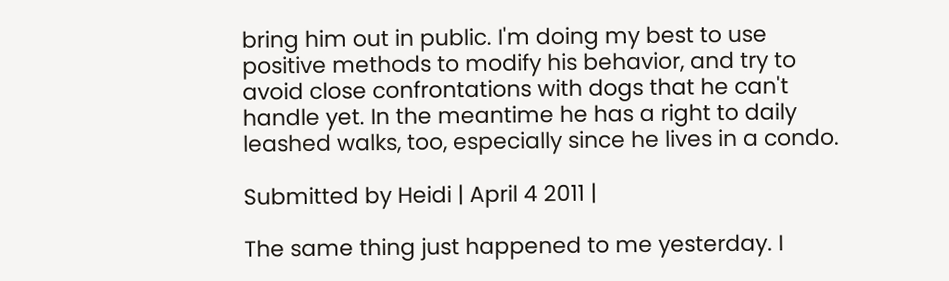bring him out in public. I'm doing my best to use positive methods to modify his behavior, and try to avoid close confrontations with dogs that he can't handle yet. In the meantime he has a right to daily leashed walks, too, especially since he lives in a condo.

Submitted by Heidi | April 4 2011 |

The same thing just happened to me yesterday. I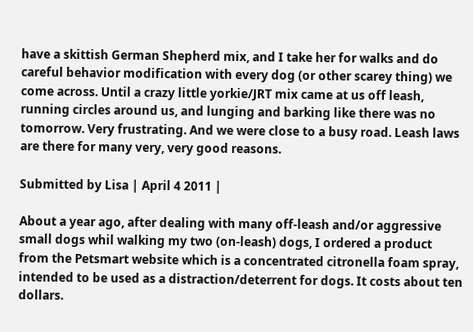have a skittish German Shepherd mix, and I take her for walks and do careful behavior modification with every dog (or other scarey thing) we come across. Until a crazy little yorkie/JRT mix came at us off leash, running circles around us, and lunging and barking like there was no tomorrow. Very frustrating. And we were close to a busy road. Leash laws are there for many very, very good reasons.

Submitted by Lisa | April 4 2011 |

About a year ago, after dealing with many off-leash and/or aggressive small dogs whil walking my two (on-leash) dogs, I ordered a product from the Petsmart website which is a concentrated citronella foam spray, intended to be used as a distraction/deterrent for dogs. It costs about ten dollars.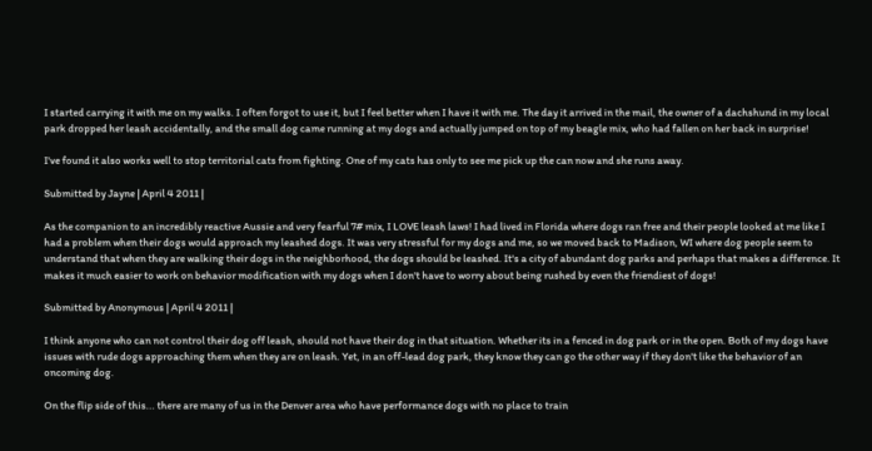I started carrying it with me on my walks. I often forgot to use it, but I feel better when I have it with me. The day it arrived in the mail, the owner of a dachshund in my local park dropped her leash accidentally, and the small dog came running at my dogs and actually jumped on top of my beagle mix, who had fallen on her back in surprise!

I've found it also works well to stop territorial cats from fighting. One of my cats has only to see me pick up the can now and she runs away.

Submitted by Jayne | April 4 2011 |

As the companion to an incredibly reactive Aussie and very fearful 7# mix, I LOVE leash laws! I had lived in Florida where dogs ran free and their people looked at me like I had a problem when their dogs would approach my leashed dogs. It was very stressful for my dogs and me, so we moved back to Madison, WI where dog people seem to understand that when they are walking their dogs in the neighborhood, the dogs should be leashed. It's a city of abundant dog parks and perhaps that makes a difference. It makes it much easier to work on behavior modification with my dogs when I don't have to worry about being rushed by even the friendiest of dogs!

Submitted by Anonymous | April 4 2011 |

I think anyone who can not control their dog off leash, should not have their dog in that situation. Whether its in a fenced in dog park or in the open. Both of my dogs have issues with rude dogs approaching them when they are on leash. Yet, in an off-lead dog park, they know they can go the other way if they don't like the behavior of an oncoming dog.

On the flip side of this... there are many of us in the Denver area who have performance dogs with no place to train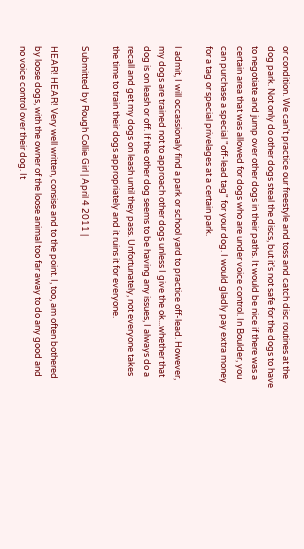or condition. We can't practice our freestyle and toss and catch disc routines at the dog park. Not only do other dogs steal the discs, but it's not safe for the dogs to have to negotiate and jump over other dogs in their paths. It would be nice if there was a certain area that was allowed for dogs who are under voice control. In Boulder, you can purchase a special "off-lead tag" for your dog. I would gladly pay extra money for a tag or special privelages at a certain park.

I admit, I will occassionaly find a park or school yard to practice off-lead. However, my dogs are trained not to approach other dogs unless I give the ok...whether that dog is on leash or off. If the other dog seems to be having any issues, I always do a recall and get my dogs on leash until they pass. Unfortunately, not everyone takes the time to train their dogs appropriately and it ruins it for everyone.

Submitted by Rough Collie Girl | April 4 2011 |

HEAR! HEAR! Very well written, consise and to the point. I, too, am often bothered by loose dogs, with the owner of the loose animal too far away to do any good and no voice control over their dog. It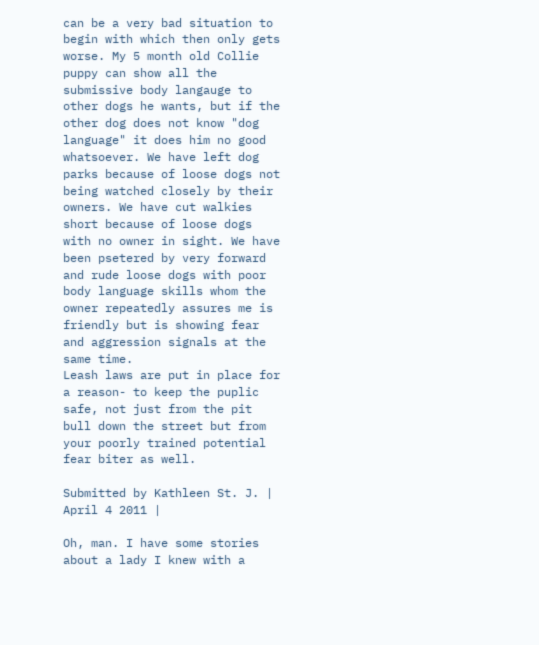can be a very bad situation to begin with which then only gets worse. My 5 month old Collie puppy can show all the submissive body langauge to other dogs he wants, but if the other dog does not know "dog language" it does him no good whatsoever. We have left dog parks because of loose dogs not being watched closely by their owners. We have cut walkies short because of loose dogs with no owner in sight. We have been psetered by very forward and rude loose dogs with poor body language skills whom the owner repeatedly assures me is friendly but is showing fear and aggression signals at the same time.
Leash laws are put in place for a reason- to keep the puplic safe, not just from the pit bull down the street but from your poorly trained potential fear biter as well.

Submitted by Kathleen St. J. | April 4 2011 |

Oh, man. I have some stories about a lady I knew with a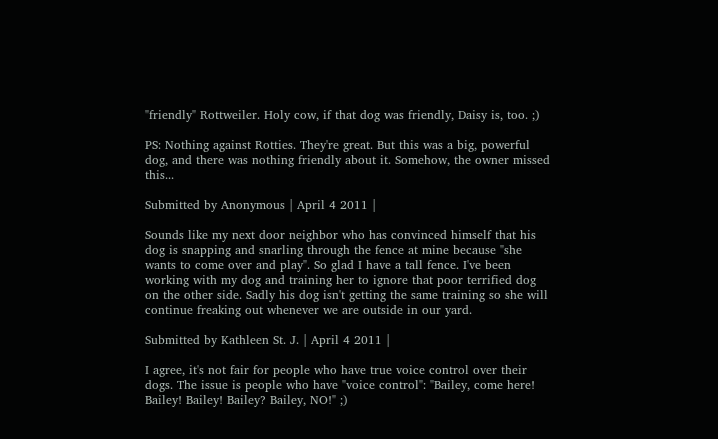"friendly" Rottweiler. Holy cow, if that dog was friendly, Daisy is, too. ;)

PS: Nothing against Rotties. They're great. But this was a big, powerful dog, and there was nothing friendly about it. Somehow, the owner missed this...

Submitted by Anonymous | April 4 2011 |

Sounds like my next door neighbor who has convinced himself that his dog is snapping and snarling through the fence at mine because "she wants to come over and play". So glad I have a tall fence. I've been working with my dog and training her to ignore that poor terrified dog on the other side. Sadly his dog isn't getting the same training so she will continue freaking out whenever we are outside in our yard.

Submitted by Kathleen St. J. | April 4 2011 |

I agree, it's not fair for people who have true voice control over their dogs. The issue is people who have "voice control": "Bailey, come here! Bailey! Bailey! Bailey? Bailey, NO!" ;)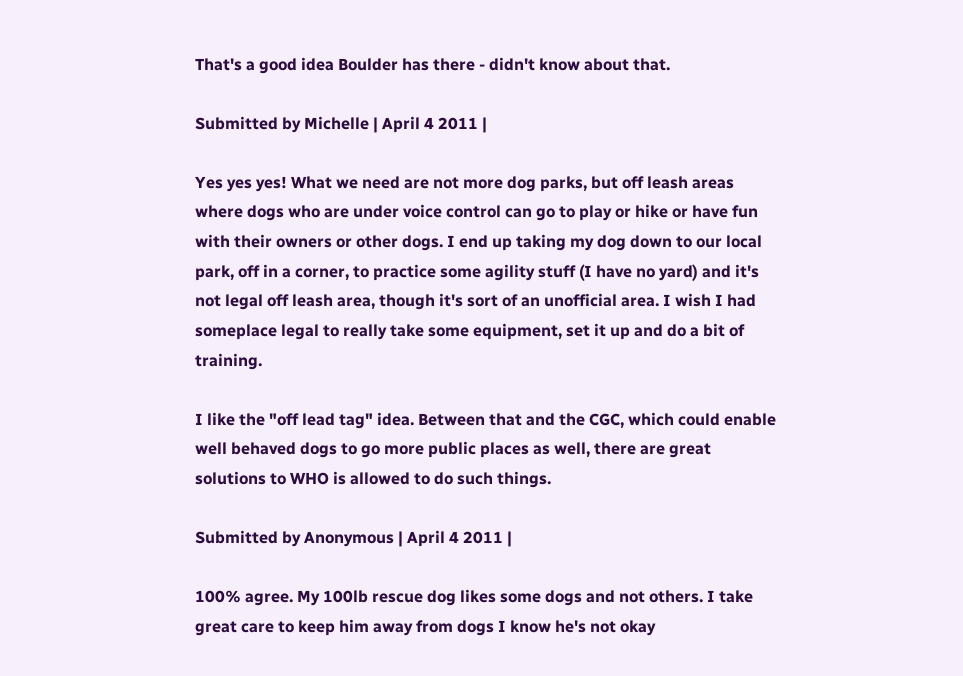That's a good idea Boulder has there - didn't know about that.

Submitted by Michelle | April 4 2011 |

Yes yes yes! What we need are not more dog parks, but off leash areas where dogs who are under voice control can go to play or hike or have fun with their owners or other dogs. I end up taking my dog down to our local park, off in a corner, to practice some agility stuff (I have no yard) and it's not legal off leash area, though it's sort of an unofficial area. I wish I had someplace legal to really take some equipment, set it up and do a bit of training.

I like the "off lead tag" idea. Between that and the CGC, which could enable well behaved dogs to go more public places as well, there are great solutions to WHO is allowed to do such things.

Submitted by Anonymous | April 4 2011 |

100% agree. My 100lb rescue dog likes some dogs and not others. I take great care to keep him away from dogs I know he's not okay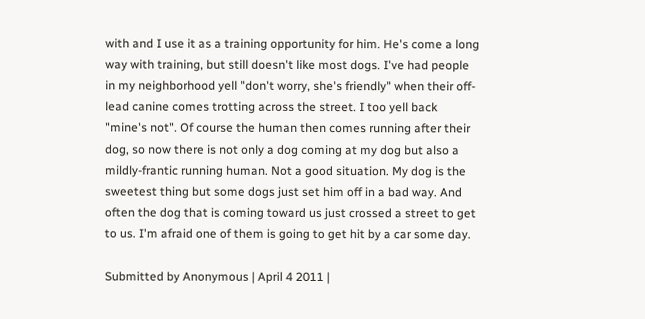with and I use it as a training opportunity for him. He's come a long way with training, but still doesn't like most dogs. I've had people in my neighborhood yell "don't worry, she's friendly" when their off-lead canine comes trotting across the street. I too yell back "mine's not". Of course the human then comes running after their dog, so now there is not only a dog coming at my dog but also a mildly-frantic running human. Not a good situation. My dog is the sweetest thing but some dogs just set him off in a bad way. And often the dog that is coming toward us just crossed a street to get to us. I'm afraid one of them is going to get hit by a car some day.

Submitted by Anonymous | April 4 2011 |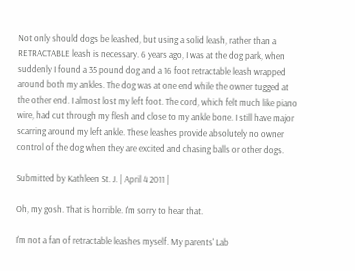Not only should dogs be leashed, but using a solid leash, rather than a RETRACTABLE leash is necessary. 6 years ago, I was at the dog park, when suddenly I found a 35 pound dog and a 16 foot retractable leash wrapped around both my ankles. The dog was at one end while the owner tugged at the other end. I almost lost my left foot. The cord, which felt much like piano wire, had cut through my flesh and close to my ankle bone. I still have major scarring around my left ankle. These leashes provide absolutely no owner control of the dog when they are excited and chasing balls or other dogs.

Submitted by Kathleen St. J. | April 4 2011 |

Oh, my gosh. That is horrible. I'm sorry to hear that.

I'm not a fan of retractable leashes myself. My parents' Lab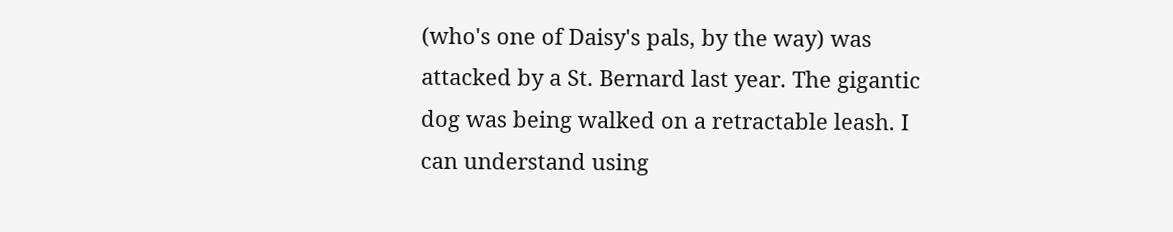(who's one of Daisy's pals, by the way) was attacked by a St. Bernard last year. The gigantic dog was being walked on a retractable leash. I can understand using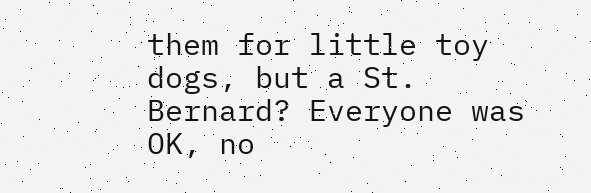them for little toy dogs, but a St. Bernard? Everyone was OK, no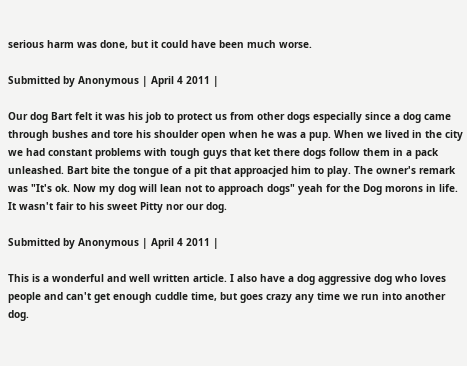serious harm was done, but it could have been much worse.

Submitted by Anonymous | April 4 2011 |

Our dog Bart felt it was his job to protect us from other dogs especially since a dog came through bushes and tore his shoulder open when he was a pup. When we lived in the city we had constant problems with tough guys that ket there dogs follow them in a pack unleashed. Bart bite the tongue of a pit that approacjed him to play. The owner's remark was "It's ok. Now my dog will lean not to approach dogs" yeah for the Dog morons in life. It wasn't fair to his sweet Pitty nor our dog.

Submitted by Anonymous | April 4 2011 |

This is a wonderful and well written article. I also have a dog aggressive dog who loves people and can't get enough cuddle time, but goes crazy any time we run into another dog.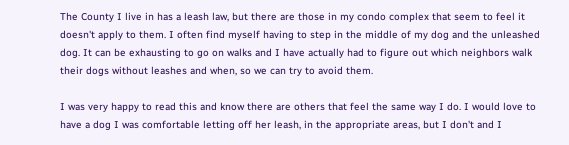The County I live in has a leash law, but there are those in my condo complex that seem to feel it doesn't apply to them. I often find myself having to step in the middle of my dog and the unleashed dog. It can be exhausting to go on walks and I have actually had to figure out which neighbors walk their dogs without leashes and when, so we can try to avoid them.

I was very happy to read this and know there are others that feel the same way I do. I would love to have a dog I was comfortable letting off her leash, in the appropriate areas, but I don't and I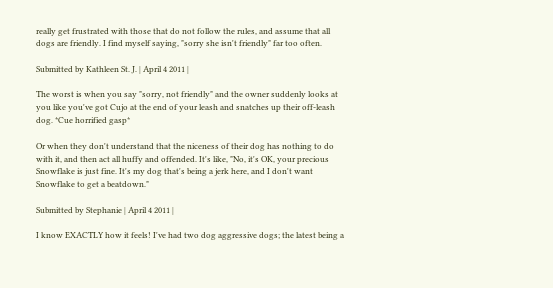really get frustrated with those that do not follow the rules, and assume that all dogs are friendly. I find myself saying, "sorry she isn't friendly" far too often.

Submitted by Kathleen St. J. | April 4 2011 |

The worst is when you say "sorry, not friendly" and the owner suddenly looks at you like you've got Cujo at the end of your leash and snatches up their off-leash dog. *Cue horrified gasp*

Or when they don't understand that the niceness of their dog has nothing to do with it, and then act all huffy and offended. It's like, "No, it's OK, your precious Snowflake is just fine. It's my dog that's being a jerk here, and I don't want Snowflake to get a beatdown."

Submitted by Stephanie | April 4 2011 |

I know EXACTLY how it feels! I've had two dog aggressive dogs; the latest being a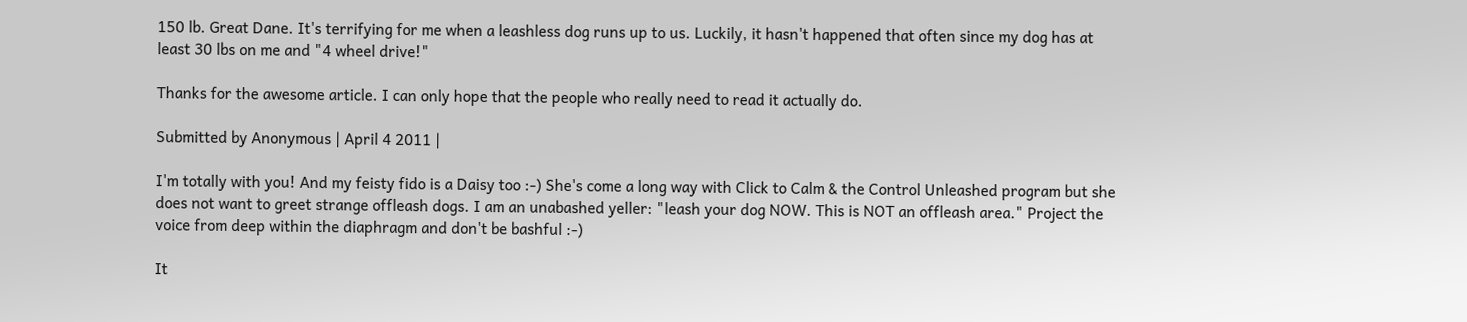150 lb. Great Dane. It's terrifying for me when a leashless dog runs up to us. Luckily, it hasn't happened that often since my dog has at least 30 lbs on me and "4 wheel drive!"

Thanks for the awesome article. I can only hope that the people who really need to read it actually do.

Submitted by Anonymous | April 4 2011 |

I'm totally with you! And my feisty fido is a Daisy too :-) She's come a long way with Click to Calm & the Control Unleashed program but she does not want to greet strange offleash dogs. I am an unabashed yeller: "leash your dog NOW. This is NOT an offleash area." Project the voice from deep within the diaphragm and don't be bashful :-)

It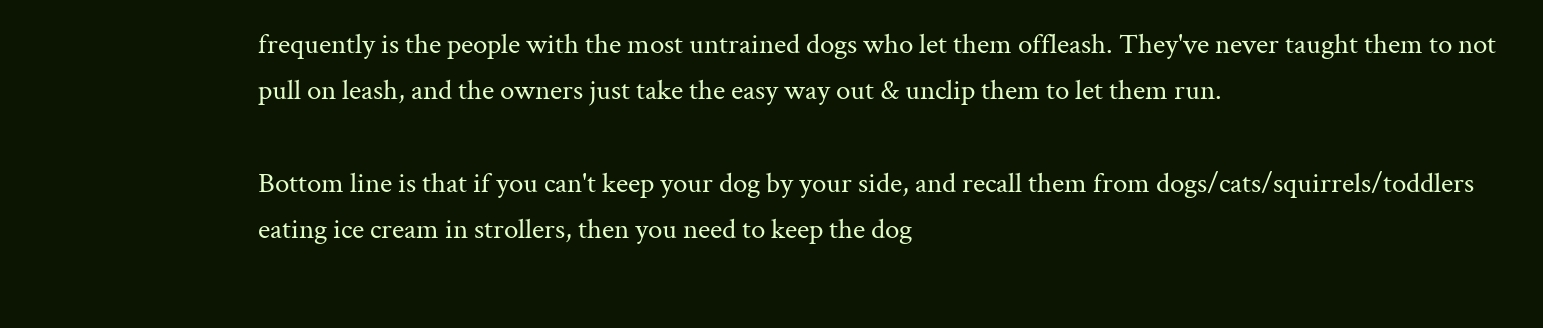frequently is the people with the most untrained dogs who let them offleash. They've never taught them to not pull on leash, and the owners just take the easy way out & unclip them to let them run.

Bottom line is that if you can't keep your dog by your side, and recall them from dogs/cats/squirrels/toddlers eating ice cream in strollers, then you need to keep the dog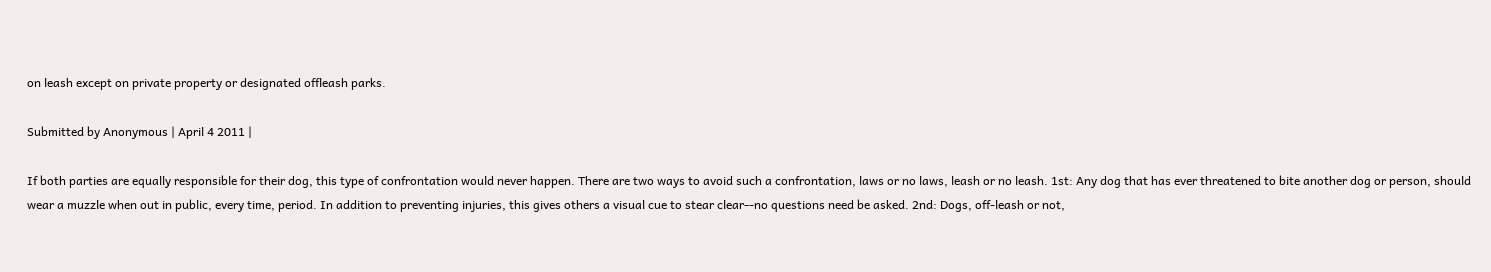on leash except on private property or designated offleash parks.

Submitted by Anonymous | April 4 2011 |

If both parties are equally responsible for their dog, this type of confrontation would never happen. There are two ways to avoid such a confrontation, laws or no laws, leash or no leash. 1st: Any dog that has ever threatened to bite another dog or person, should wear a muzzle when out in public, every time, period. In addition to preventing injuries, this gives others a visual cue to stear clear--no questions need be asked. 2nd: Dogs, off-leash or not,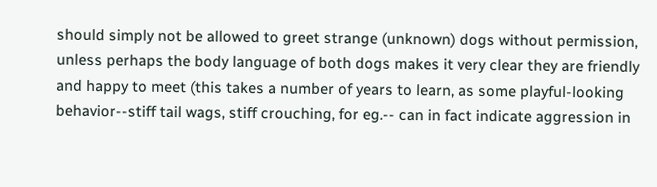should simply not be allowed to greet strange (unknown) dogs without permission, unless perhaps the body language of both dogs makes it very clear they are friendly and happy to meet (this takes a number of years to learn, as some playful-looking behavior--stiff tail wags, stiff crouching, for eg.-- can in fact indicate aggression in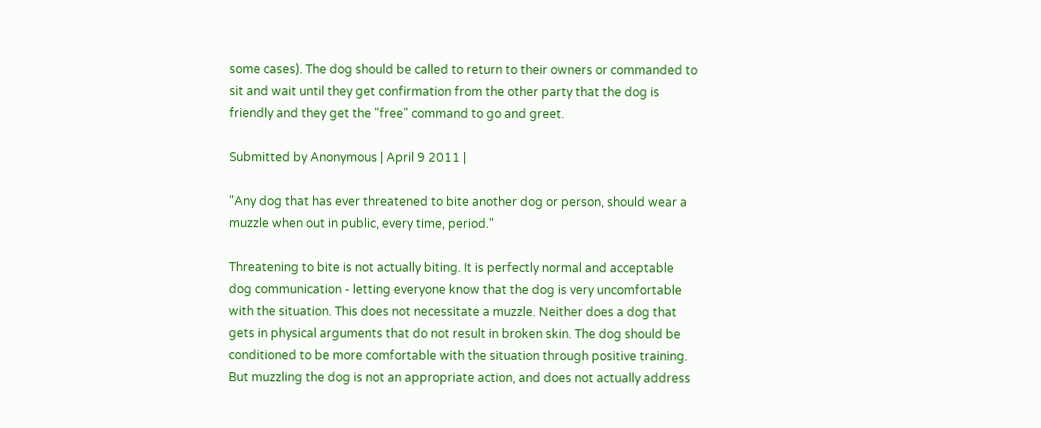some cases). The dog should be called to return to their owners or commanded to sit and wait until they get confirmation from the other party that the dog is friendly and they get the "free" command to go and greet.

Submitted by Anonymous | April 9 2011 |

"Any dog that has ever threatened to bite another dog or person, should wear a muzzle when out in public, every time, period."

Threatening to bite is not actually biting. It is perfectly normal and acceptable dog communication - letting everyone know that the dog is very uncomfortable with the situation. This does not necessitate a muzzle. Neither does a dog that gets in physical arguments that do not result in broken skin. The dog should be conditioned to be more comfortable with the situation through positive training. But muzzling the dog is not an appropriate action, and does not actually address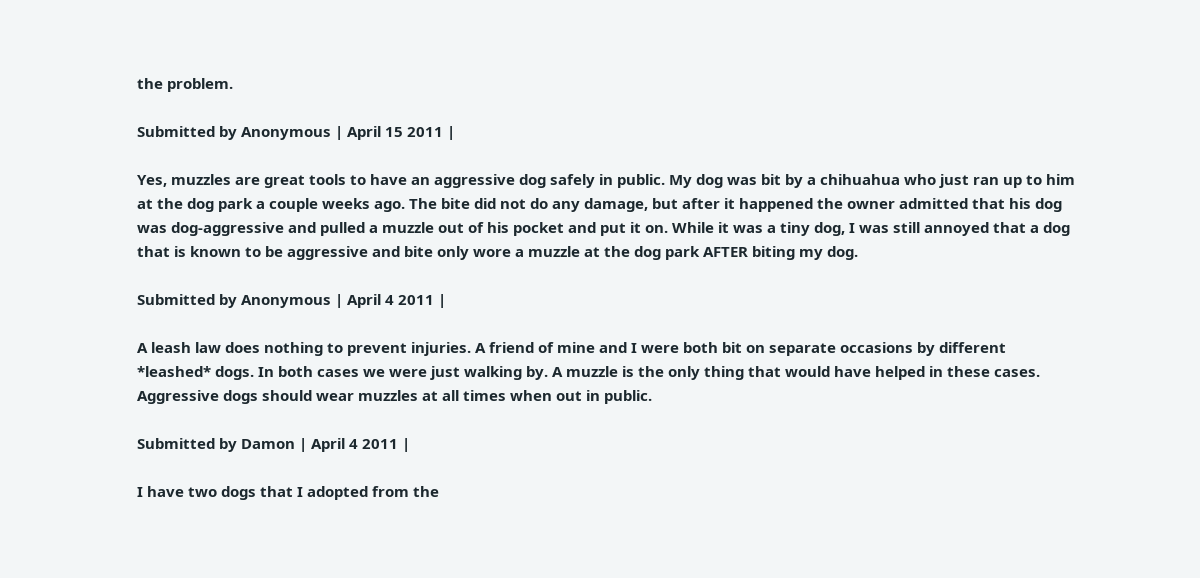the problem.

Submitted by Anonymous | April 15 2011 |

Yes, muzzles are great tools to have an aggressive dog safely in public. My dog was bit by a chihuahua who just ran up to him at the dog park a couple weeks ago. The bite did not do any damage, but after it happened the owner admitted that his dog was dog-aggressive and pulled a muzzle out of his pocket and put it on. While it was a tiny dog, I was still annoyed that a dog that is known to be aggressive and bite only wore a muzzle at the dog park AFTER biting my dog.

Submitted by Anonymous | April 4 2011 |

A leash law does nothing to prevent injuries. A friend of mine and I were both bit on separate occasions by different *leashed* dogs. In both cases we were just walking by. A muzzle is the only thing that would have helped in these cases. Aggressive dogs should wear muzzles at all times when out in public.

Submitted by Damon | April 4 2011 |

I have two dogs that I adopted from the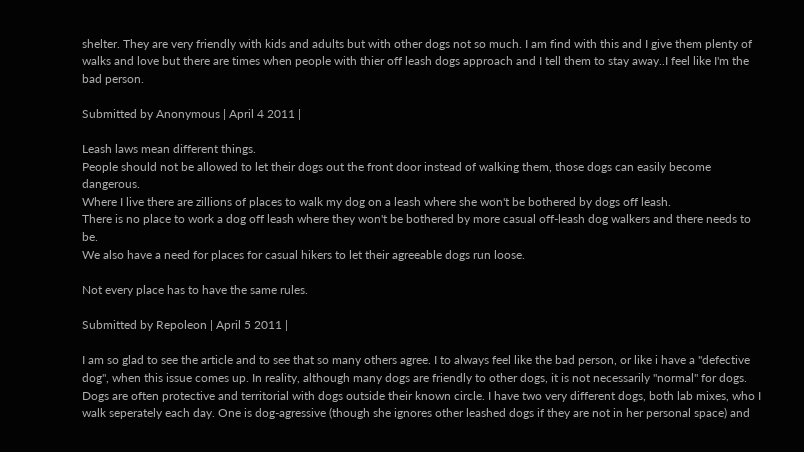shelter. They are very friendly with kids and adults but with other dogs not so much. I am find with this and I give them plenty of walks and love but there are times when people with thier off leash dogs approach and I tell them to stay away..I feel like I'm the bad person.

Submitted by Anonymous | April 4 2011 |

Leash laws mean different things.
People should not be allowed to let their dogs out the front door instead of walking them, those dogs can easily become dangerous.
Where I live there are zillions of places to walk my dog on a leash where she won't be bothered by dogs off leash.
There is no place to work a dog off leash where they won't be bothered by more casual off-leash dog walkers and there needs to be.
We also have a need for places for casual hikers to let their agreeable dogs run loose.

Not every place has to have the same rules.

Submitted by Repoleon | April 5 2011 |

I am so glad to see the article and to see that so many others agree. I to always feel like the bad person, or like i have a "defective dog", when this issue comes up. In reality, although many dogs are friendly to other dogs, it is not necessarily "normal" for dogs. Dogs are often protective and territorial with dogs outside their known circle. I have two very different dogs, both lab mixes, who I walk seperately each day. One is dog-agressive (though she ignores other leashed dogs if they are not in her personal space) and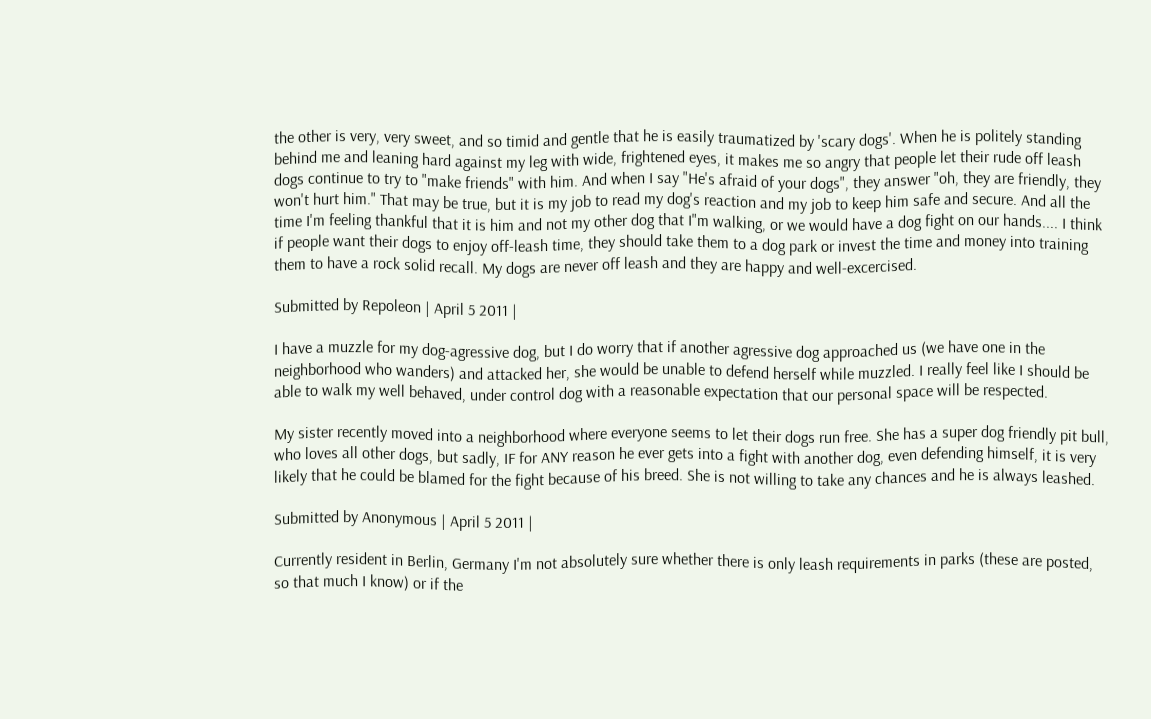the other is very, very sweet, and so timid and gentle that he is easily traumatized by 'scary dogs'. When he is politely standing behind me and leaning hard against my leg with wide, frightened eyes, it makes me so angry that people let their rude off leash dogs continue to try to "make friends" with him. And when I say "He's afraid of your dogs", they answer "oh, they are friendly, they won't hurt him." That may be true, but it is my job to read my dog's reaction and my job to keep him safe and secure. And all the time I'm feeling thankful that it is him and not my other dog that I"m walking, or we would have a dog fight on our hands.... I think if people want their dogs to enjoy off-leash time, they should take them to a dog park or invest the time and money into training them to have a rock solid recall. My dogs are never off leash and they are happy and well-excercised.

Submitted by Repoleon | April 5 2011 |

I have a muzzle for my dog-agressive dog, but I do worry that if another agressive dog approached us (we have one in the neighborhood who wanders) and attacked her, she would be unable to defend herself while muzzled. I really feel like I should be able to walk my well behaved, under control dog with a reasonable expectation that our personal space will be respected.

My sister recently moved into a neighborhood where everyone seems to let their dogs run free. She has a super dog friendly pit bull, who loves all other dogs, but sadly, IF for ANY reason he ever gets into a fight with another dog, even defending himself, it is very likely that he could be blamed for the fight because of his breed. She is not willing to take any chances and he is always leashed.

Submitted by Anonymous | April 5 2011 |

Currently resident in Berlin, Germany I'm not absolutely sure whether there is only leash requirements in parks (these are posted, so that much I know) or if the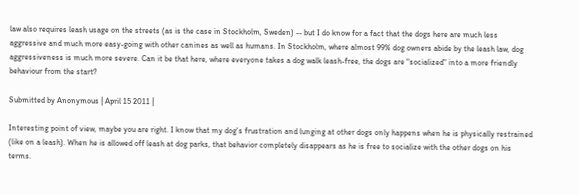law also requires leash usage on the streets (as is the case in Stockholm, Sweden) -- but I do know for a fact that the dogs here are much less aggressive and much more easy-going with other canines as well as humans. In Stockholm, where almost 99% dog owners abide by the leash law, dog aggressiveness is much more severe. Can it be that here, where everyone takes a dog walk leash-free, the dogs are "socialized" into a more friendly behaviour from the start?

Submitted by Anonymous | April 15 2011 |

Interesting point of view, maybe you are right. I know that my dog's frustration and lunging at other dogs only happens when he is physically restrained (like on a leash). When he is allowed off leash at dog parks, that behavior completely disappears as he is free to socialize with the other dogs on his terms.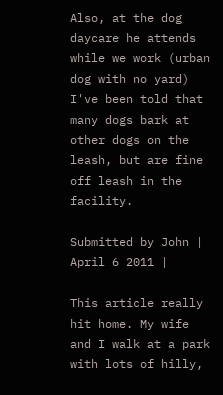Also, at the dog daycare he attends while we work (urban dog with no yard) I've been told that many dogs bark at other dogs on the leash, but are fine off leash in the facility.

Submitted by John | April 6 2011 |

This article really hit home. My wife and I walk at a park with lots of hilly,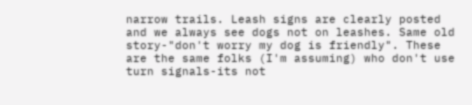narrow trails. Leash signs are clearly posted and we always see dogs not on leashes. Same old story-"don't worry my dog is friendly". These are the same folks (I'm assuming) who don't use turn signals-its not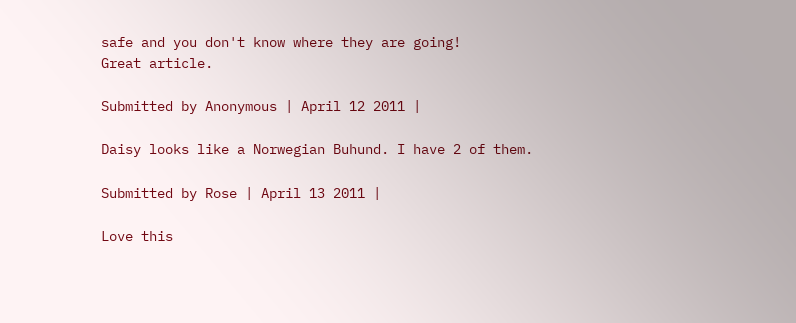safe and you don't know where they are going!
Great article.

Submitted by Anonymous | April 12 2011 |

Daisy looks like a Norwegian Buhund. I have 2 of them.

Submitted by Rose | April 13 2011 |

Love this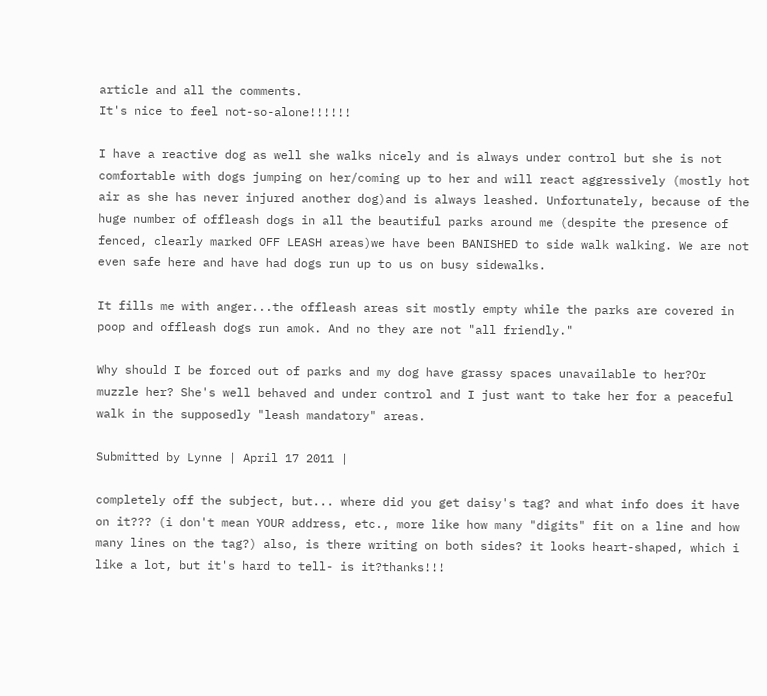article and all the comments.
It's nice to feel not-so-alone!!!!!!

I have a reactive dog as well she walks nicely and is always under control but she is not comfortable with dogs jumping on her/coming up to her and will react aggressively (mostly hot air as she has never injured another dog)and is always leashed. Unfortunately, because of the huge number of offleash dogs in all the beautiful parks around me (despite the presence of fenced, clearly marked OFF LEASH areas)we have been BANISHED to side walk walking. We are not even safe here and have had dogs run up to us on busy sidewalks.

It fills me with anger...the offleash areas sit mostly empty while the parks are covered in poop and offleash dogs run amok. And no they are not "all friendly."

Why should I be forced out of parks and my dog have grassy spaces unavailable to her?Or muzzle her? She's well behaved and under control and I just want to take her for a peaceful walk in the supposedly "leash mandatory" areas.

Submitted by Lynne | April 17 2011 |

completely off the subject, but... where did you get daisy's tag? and what info does it have on it??? (i don't mean YOUR address, etc., more like how many "digits" fit on a line and how many lines on the tag?) also, is there writing on both sides? it looks heart-shaped, which i like a lot, but it's hard to tell- is it?thanks!!!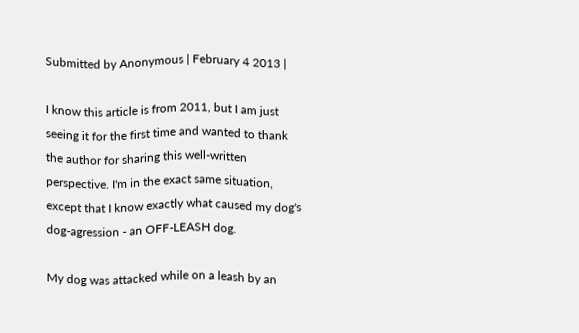Submitted by Anonymous | February 4 2013 |

I know this article is from 2011, but I am just seeing it for the first time and wanted to thank the author for sharing this well-written perspective. I'm in the exact same situation, except that I know exactly what caused my dog's dog-agression - an OFF-LEASH dog.

My dog was attacked while on a leash by an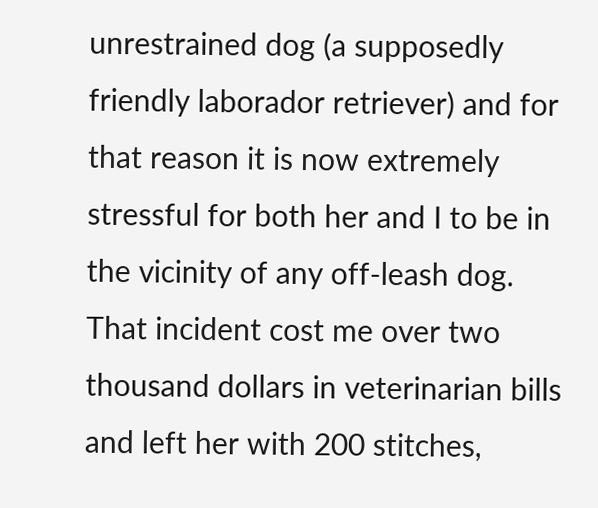unrestrained dog (a supposedly friendly laborador retriever) and for that reason it is now extremely stressful for both her and I to be in the vicinity of any off-leash dog. That incident cost me over two thousand dollars in veterinarian bills and left her with 200 stitches,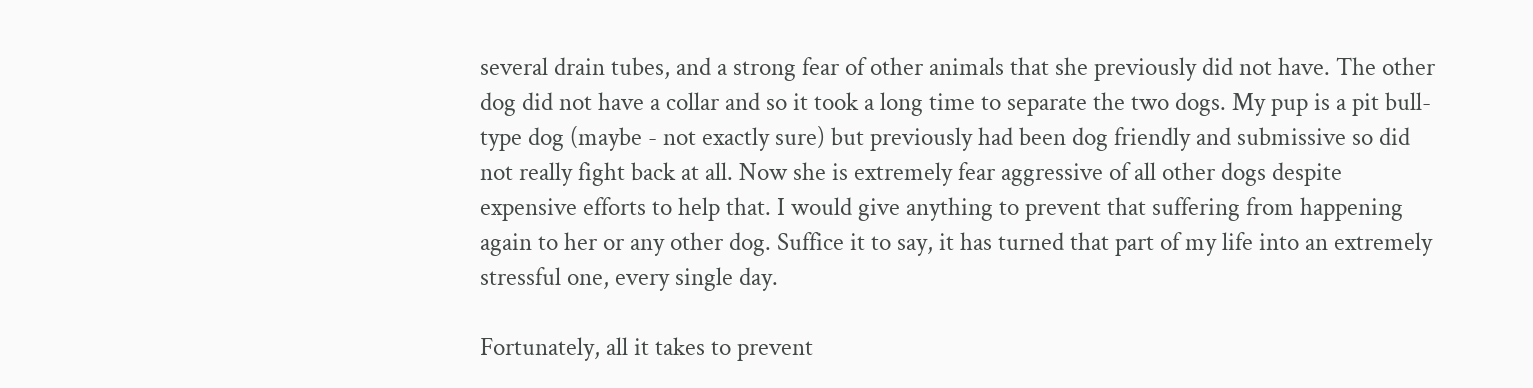several drain tubes, and a strong fear of other animals that she previously did not have. The other dog did not have a collar and so it took a long time to separate the two dogs. My pup is a pit bull-type dog (maybe - not exactly sure) but previously had been dog friendly and submissive so did not really fight back at all. Now she is extremely fear aggressive of all other dogs despite expensive efforts to help that. I would give anything to prevent that suffering from happening again to her or any other dog. Suffice it to say, it has turned that part of my life into an extremely stressful one, every single day.

Fortunately, all it takes to prevent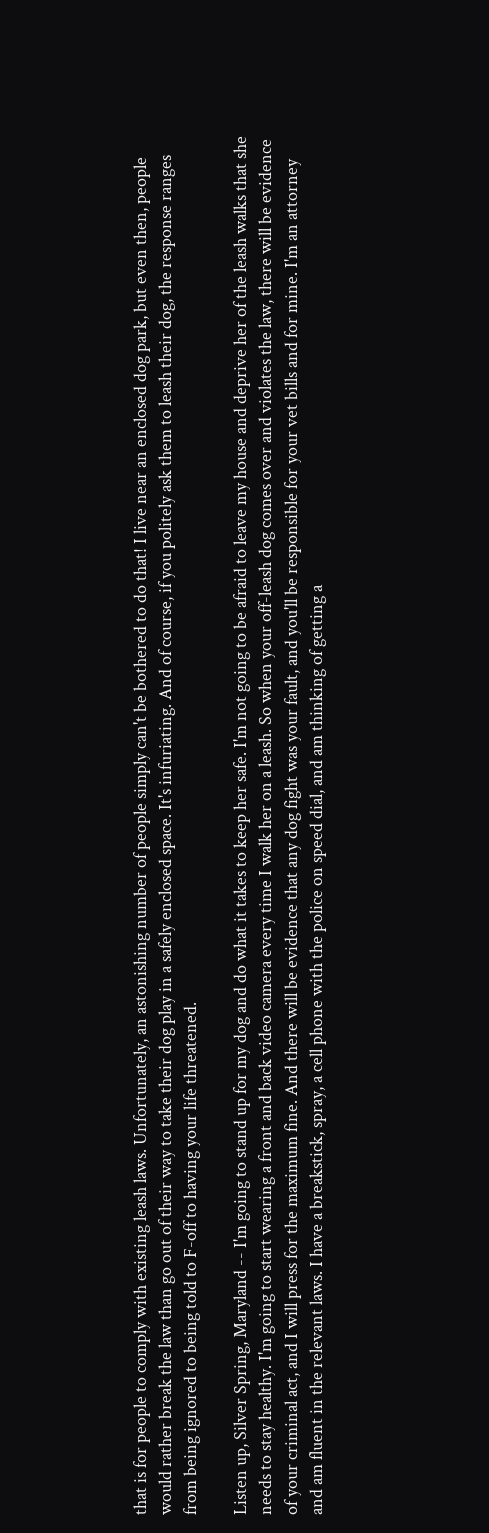that is for people to comply with existing leash laws. Unfortunately, an astonishing number of people simply can't be bothered to do that! I live near an enclosed dog park, but even then, people would rather break the law than go out of their way to take their dog play in a safely enclosed space. It's infuriating. And of course, if you politely ask them to leash their dog, the response ranges from being ignored to being told to F-off to having your life threatened.

Listen up, Silver Spring, Maryland -- I'm going to stand up for my dog and do what it takes to keep her safe. I'm not going to be afraid to leave my house and deprive her of the leash walks that she needs to stay healthy. I'm going to start wearing a front and back video camera every time I walk her on a leash. So when your off-leash dog comes over and violates the law, there will be evidence of your criminal act, and I will press for the maximum fine. And there will be evidence that any dog fight was your fault, and you'll be responsible for your vet bills and for mine. I'm an attorney and am fluent in the relevant laws. I have a breakstick, spray, a cell phone with the police on speed dial, and am thinking of getting a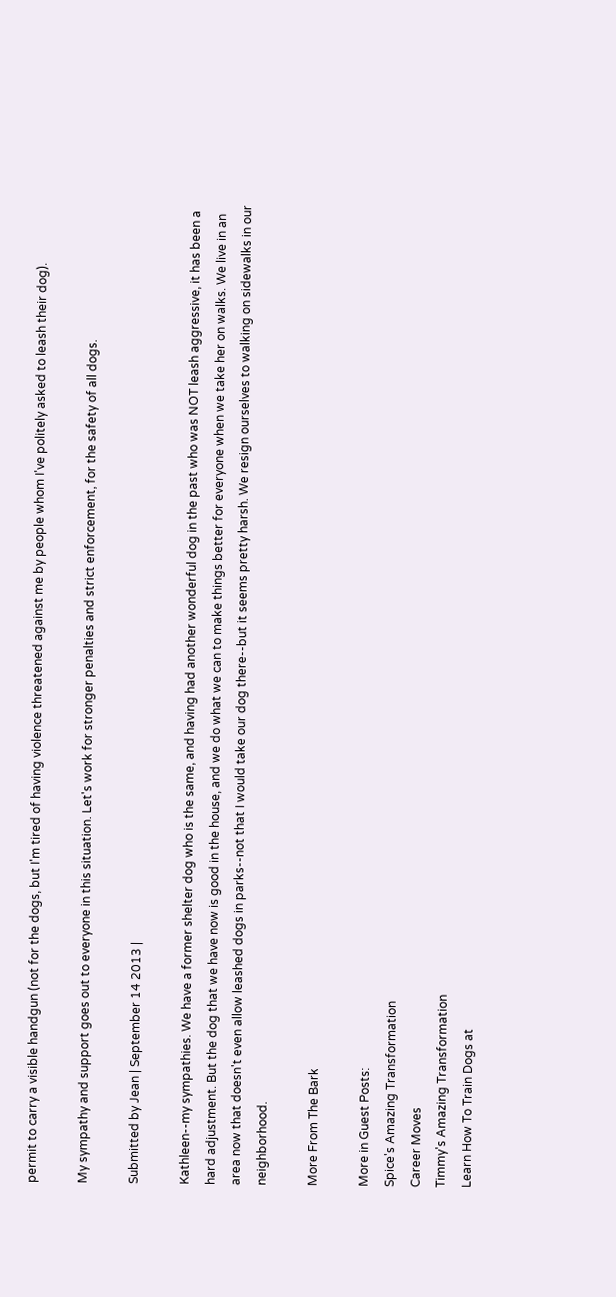permit to carry a visible handgun (not for the dogs, but I'm tired of having violence threatened against me by people whom I've politely asked to leash their dog).

My sympathy and support goes out to everyone in this situation. Let's work for stronger penalties and strict enforcement, for the safety of all dogs.

Submitted by Jean | September 14 2013 |

Kathleen--my sympathies. We have a former shelter dog who is the same, and having had another wonderful dog in the past who was NOT leash aggressive, it has been a hard adjustment. But the dog that we have now is good in the house, and we do what we can to make things better for everyone when we take her on walks. We live in an area now that doesn't even allow leashed dogs in parks--not that I would take our dog there--but it seems pretty harsh. We resign ourselves to walking on sidewalks in our neighborhood.

More From The Bark

More in Guest Posts:
Spice's Amazing Transformation
Career Moves
Timmy's Amazing Transformation
Learn How To Train Dogs at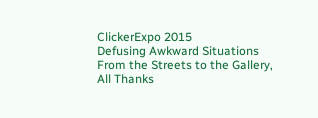ClickerExpo 2015
Defusing Awkward Situations
From the Streets to the Gallery, All Thanks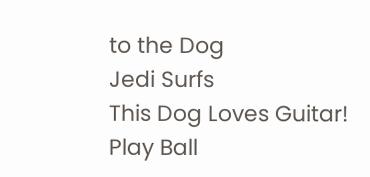to the Dog
Jedi Surfs
This Dog Loves Guitar!
Play Ball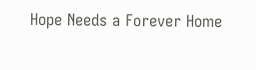Hope Needs a Forever Home